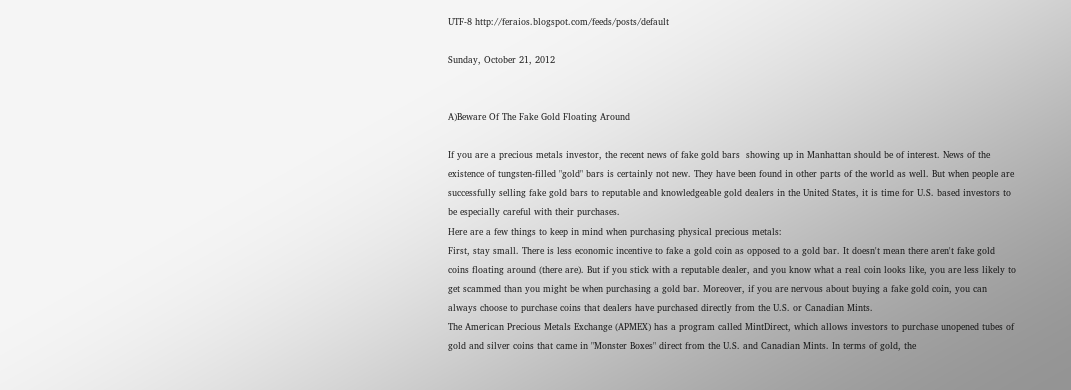UTF-8 http://feraios.blogspot.com/feeds/posts/default

Sunday, October 21, 2012


A)Beware Of The Fake Gold Floating Around

If you are a precious metals investor, the recent news of fake gold bars  showing up in Manhattan should be of interest. News of the existence of tungsten-filled "gold" bars is certainly not new. They have been found in other parts of the world as well. But when people are successfully selling fake gold bars to reputable and knowledgeable gold dealers in the United States, it is time for U.S. based investors to be especially careful with their purchases.
Here are a few things to keep in mind when purchasing physical precious metals:
First, stay small. There is less economic incentive to fake a gold coin as opposed to a gold bar. It doesn't mean there aren't fake gold coins floating around (there are). But if you stick with a reputable dealer, and you know what a real coin looks like, you are less likely to get scammed than you might be when purchasing a gold bar. Moreover, if you are nervous about buying a fake gold coin, you can always choose to purchase coins that dealers have purchased directly from the U.S. or Canadian Mints.
The American Precious Metals Exchange (APMEX) has a program called MintDirect, which allows investors to purchase unopened tubes of gold and silver coins that came in "Monster Boxes" direct from the U.S. and Canadian Mints. In terms of gold, the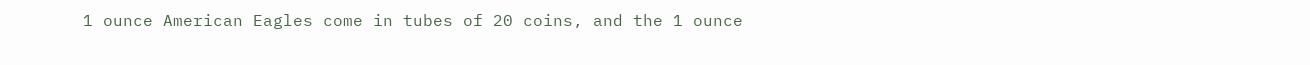1 ounce American Eagles come in tubes of 20 coins, and the 1 ounce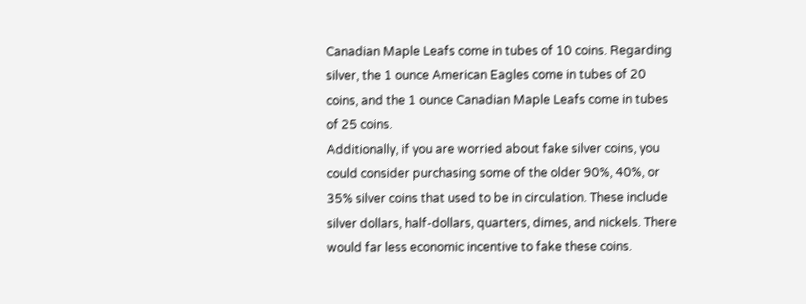Canadian Maple Leafs come in tubes of 10 coins. Regarding silver, the 1 ounce American Eagles come in tubes of 20 coins, and the 1 ounce Canadian Maple Leafs come in tubes of 25 coins.
Additionally, if you are worried about fake silver coins, you could consider purchasing some of the older 90%, 40%, or 35% silver coins that used to be in circulation. These include silver dollars, half-dollars, quarters, dimes, and nickels. There would far less economic incentive to fake these coins.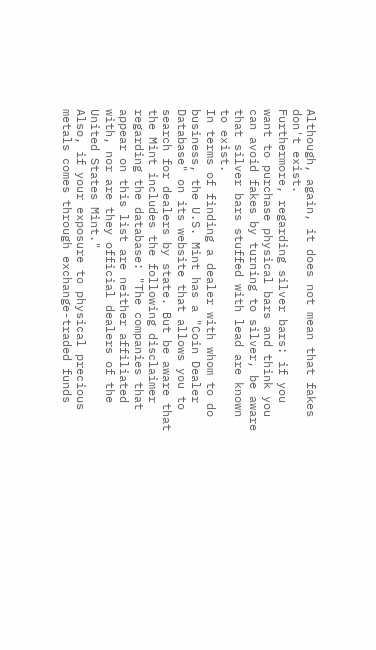Although, again, it does not mean that fakes don't exist.
Furthermore, regarding silver bars: if you want to purchase physical bars and think you can avoid fakes by turning to silver, be aware that silver bars stuffed with lead are known to exist.
In terms of finding a dealer with whom to do business, the U.S. Mint has a "Coin Dealer Database" on its website that allows you to search for dealers by state. But be aware that the Mint includes the following disclaimer regarding the database: "The companies that appear on this list are neither affiliated with, nor are they official dealers of the United States Mint."
Also, if your exposure to physical precious metals comes through exchange-traded funds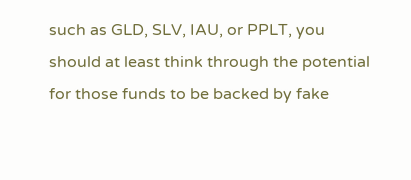such as GLD, SLV, IAU, or PPLT, you should at least think through the potential for those funds to be backed by fake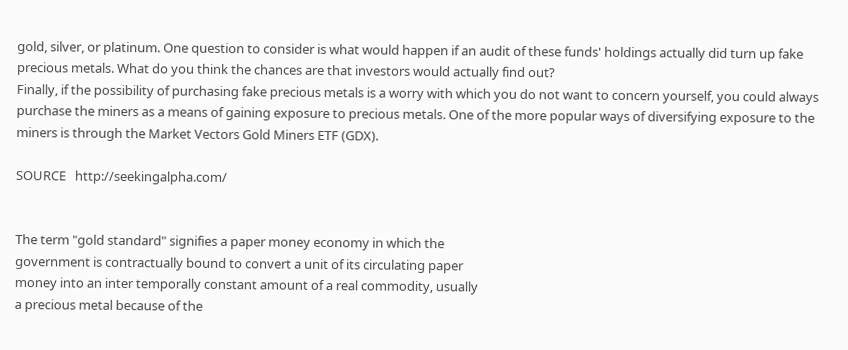gold, silver, or platinum. One question to consider is what would happen if an audit of these funds' holdings actually did turn up fake precious metals. What do you think the chances are that investors would actually find out?
Finally, if the possibility of purchasing fake precious metals is a worry with which you do not want to concern yourself, you could always purchase the miners as a means of gaining exposure to precious metals. One of the more popular ways of diversifying exposure to the miners is through the Market Vectors Gold Miners ETF (GDX).

SOURCE   http://seekingalpha.com/


The term "gold standard" signifies a paper money economy in which the
government is contractually bound to convert a unit of its circulating paper
money into an inter temporally constant amount of a real commodity, usually
a precious metal because of the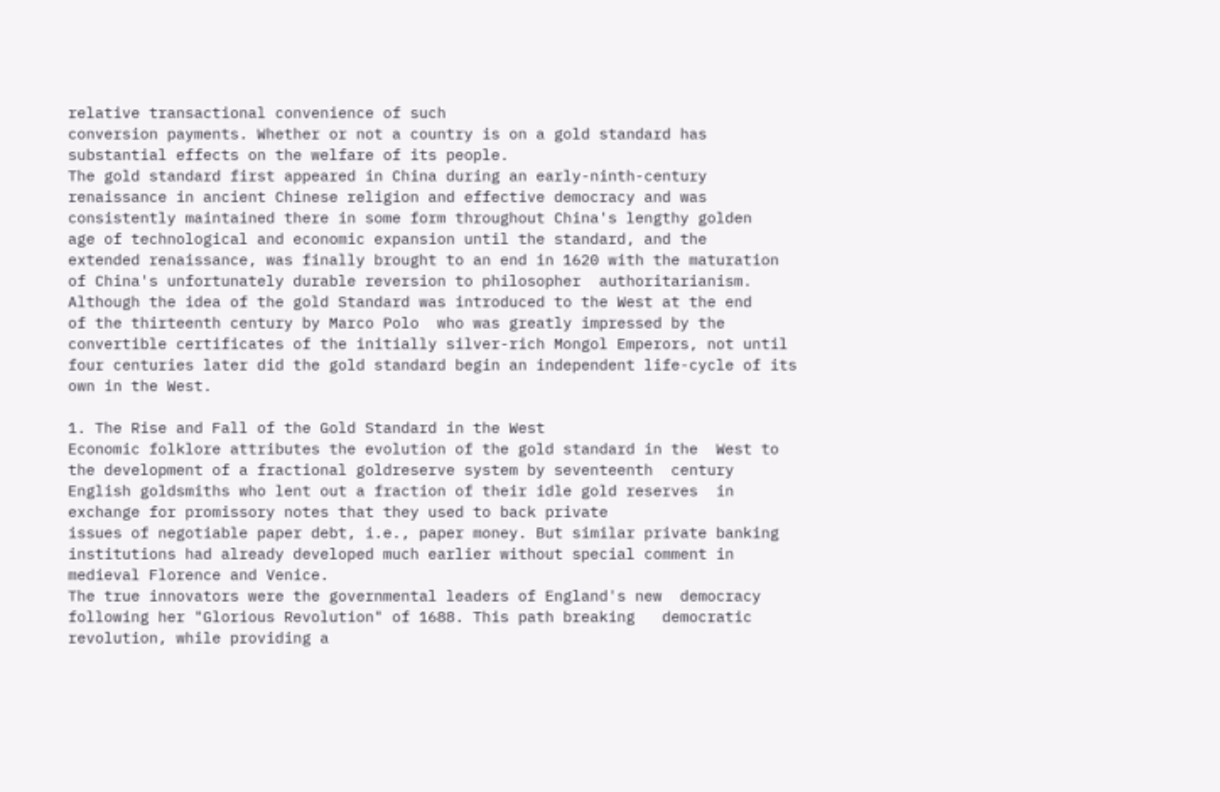relative transactional convenience of such
conversion payments. Whether or not a country is on a gold standard has
substantial effects on the welfare of its people.
The gold standard first appeared in China during an early-ninth-century
renaissance in ancient Chinese religion and effective democracy and was
consistently maintained there in some form throughout China's lengthy golden
age of technological and economic expansion until the standard, and the
extended renaissance, was finally brought to an end in 1620 with the maturation
of China's unfortunately durable reversion to philosopher  authoritarianism.
Although the idea of the gold Standard was introduced to the West at the end
of the thirteenth century by Marco Polo  who was greatly impressed by the
convertible certificates of the initially silver-rich Mongol Emperors, not until
four centuries later did the gold standard begin an independent life-cycle of its
own in the West.

1. The Rise and Fall of the Gold Standard in the West
Economic folklore attributes the evolution of the gold standard in the  West to the development of a fractional goldreserve system by seventeenth  century English goldsmiths who lent out a fraction of their idle gold reserves  in exchange for promissory notes that they used to back private
issues of negotiable paper debt, i.e., paper money. But similar private banking
institutions had already developed much earlier without special comment in
medieval Florence and Venice.
The true innovators were the governmental leaders of England's new  democracy following her "Glorious Revolution" of 1688. This path breaking   democratic revolution, while providing a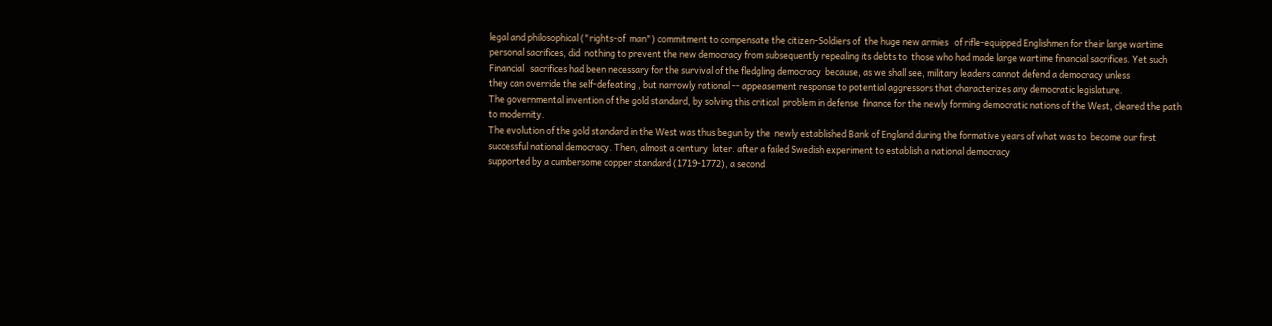legal and philosophical ("rights-of  man") commitment to compensate the citizen-Soldiers of  the huge new armies   of rifle-equipped Englishmen for their large wartime personal sacrifices, did  nothing to prevent the new democracy from subsequently repealing its debts to  those who had made large wartime financial sacrifices. Yet such Financial   sacrifices had been necessary for the survival of the fledgling democracy  because, as we shall see, military leaders cannot defend a democracy unless
they can override the self-defeating , but narrowly rational -- appeasement response to potential aggressors that characterizes any democratic legislature.
The governmental invention of the gold standard, by solving this critical  problem in defense  finance for the newly forming democratic nations of the West, cleared the path to modernity.
The evolution of the gold standard in the West was thus begun by the  newly established Bank of England during the formative years of what was to  become our first successful national democracy. Then, almost a century  later. after a failed Swedish experiment to establish a national democracy
supported by a cumbersome copper standard (1719-1772), a second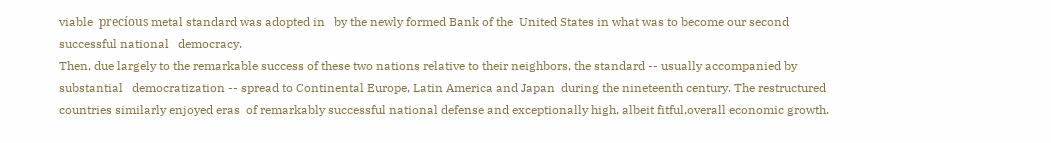viable  precíous metal standard was adopted in   by the newly formed Bank of the  United States in what was to become our second successful national   democracy.
Then, due largely to the remarkable success of these two nations relative to their neighbors, the standard -- usually accompanied by substantial   democratization -- spread to Continental Europe, Latin America and Japan  during the nineteenth century. The restructured countries similarly enjoyed eras  of remarkably successful national defense and exceptionally high, albeit fitful,overall economic growth.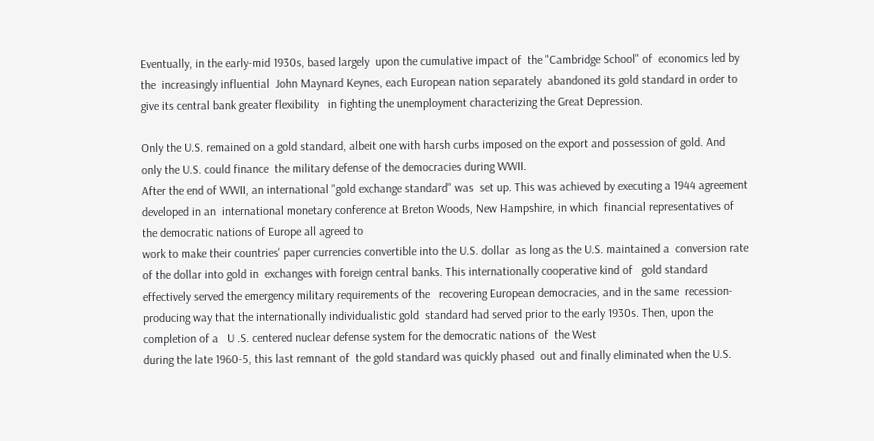Eventually, in the early-mid 1930s, based largely  upon the cumulative impact of  the "Cambridge School" of  economics led by the  increasingly influential  John Maynard Keynes, each European nation separately  abandoned its gold standard in order to give its central bank greater flexibility   in fighting the unemployment characterizing the Great Depression.

Only the U.S. remained on a gold standard, albeit one with harsh curbs imposed on the export and possession of gold. And only the U.S. could finance  the military defense of the democracies during WWII.
After the end of WWII, an international "gold exchange standard" was  set up. This was achieved by executing a 1944 agreement developed in an  international monetary conference at Breton Woods, New Hampshire, in which  financial representatives of  the democratic nations of Europe all agreed to
work to make their countries' paper currencies convertible into the U.S. dollar  as long as the U.S. maintained a  conversion rate of the dollar into gold in  exchanges with foreign central banks. This internationally cooperative kind of   gold standard effectively served the emergency military requirements of the   recovering European democracies, and in the same  recession- producing way that the internationally individualistic gold  standard had served prior to the early 1930s. Then, upon the completion of a   U .S. centered nuclear defense system for the democratic nations of  the West
during the late 1960-5, this last remnant of  the gold standard was quickly phased  out and finally eliminated when the U.S.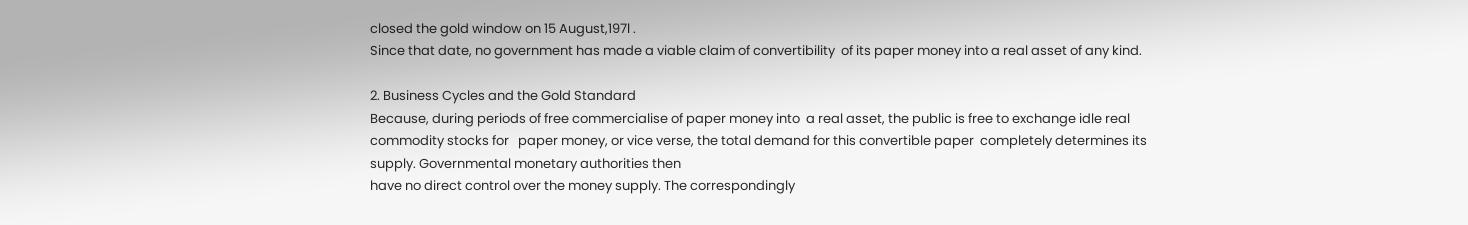closed the gold window on 15 August,197l .
Since that date, no government has made a viable claim of convertibility  of its paper money into a real asset of any kind.

2. Business Cycles and the Gold Standard
Because, during periods of free commercialise of paper money into  a real asset, the public is free to exchange idle real commodity stocks for   paper money, or vice verse, the total demand for this convertible paper  completely determines its supply. Governmental monetary authorities then
have no direct control over the money supply. The correspondingly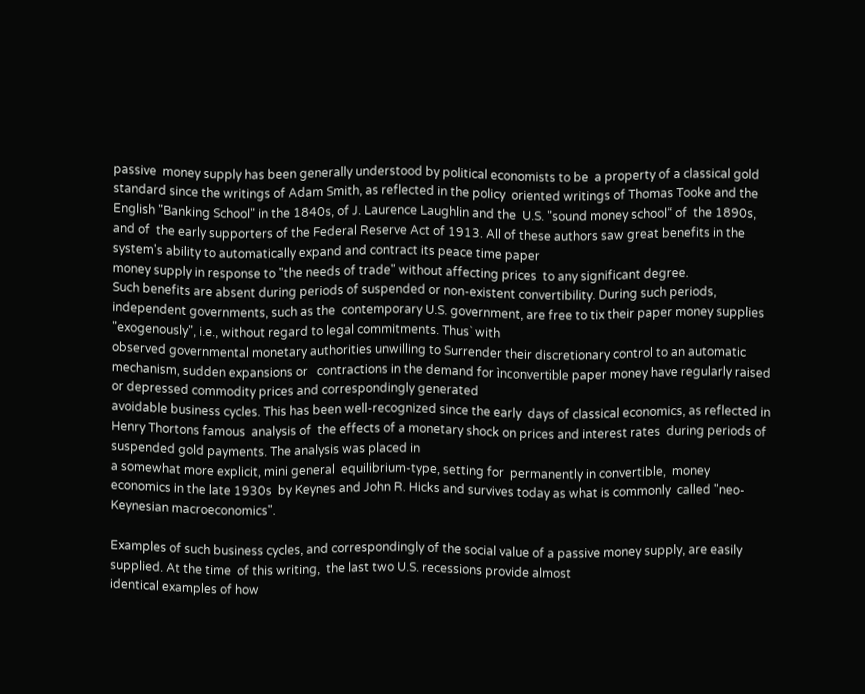passive  money supply has been generally understood by political economists to be  a property of a classical gold standard since the writings of Adam Smith, as reflected in the policy  oriented writings of Thomas Tooke and the
English "Banking School" in the 1840s, of J. Laurence Laughlin and the  U.S. "sound money school“ of  the 1890s, and of  the early supporters of the Federal Reserve Act of 1913. All of these authors saw great benefits in the  system's ability to automatically expand and contract its peace time paper
money supply in response to "the needs of trade" without affecting prices  to any significant degree.
Such benefits are absent during periods of suspended or non-existent convertibility. During such periods, independent governments, such as the  contemporary U.S. government, are free to tix their paper money supplies  "exogenously", i.e., without regard to legal commitments. Thus` with
observed governmental monetary authorities unwilling to Surrender their discretionary control to an automatic mechanism, sudden expansions or   contractions in the demand for ìnconvertible paper money have regularly raised or depressed commodity prices and correspondingly generated
avoidable business cycles. This has been well-recognized since the early  days of classical economics, as reflected in Henry Thortons famous  analysis of  the effects of a monetary shock on prices and interest rates  during periods of suspended gold payments. The analysis was placed in
a somewhat more explicit, mini general  equilibrium-type, setting for  permanently in convertible,  money economics in the late 1930s  by Keynes and John R. Hicks and survives today as what is commonly  called "neo-Keynesian macroeconomics".

Examples of such business cycles, and correspondingly of the social value of a passive money supply, are easily supplied. At the time  of this writing,  the last two U.S. recessions provide almost
identical examples of how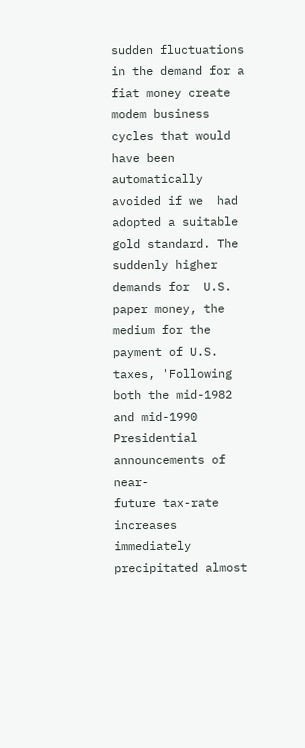sudden fluctuations in the demand for a fiat money create
modem business cycles that would have been automatically avoided if we  had adopted a suitable gold standard. The suddenly higher demands for  U.S. paper money, the medium for the payment of U.S. taxes, 'Following  both the mid-1982 and mid-1990 Presidential announcements of near-
future tax-rate increases immediately precipitated almost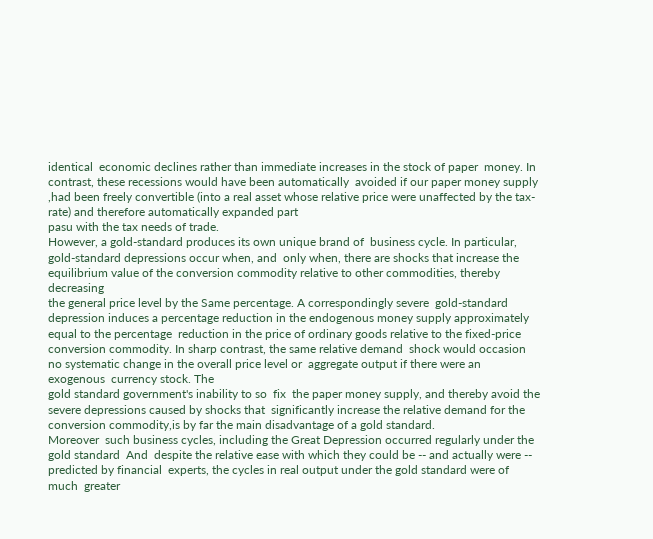identical  economic declines rather than immediate increases in the stock of paper  money. In contrast, these recessions would have been automatically  avoided if our paper money supply ,had been freely convertible (into a real asset whose relative price were unaffected by the tax-rate) and therefore automatically expanded part
pasu with the tax needs of trade.
However, a gold-standard produces its own unique brand of  business cycle. In particular, gold-standard depressions occur when, and  only when, there are shocks that increase the equilibrium value of the conversion commodity relative to other commodities, thereby decreasing
the general price level by the Same percentage. A correspondingly severe  gold-standard depression induces a percentage reduction in the endogenous money supply approximately equal to the percentage  reduction in the price of ordinary goods relative to the fixed-price  conversion commodity. In sharp contrast, the same relative demand  shock would occasion no systematic change in the overall price level or  aggregate output if there were an exogenous  currency stock. The
gold standard government's inability to so  fix  the paper money supply, and thereby avoid the severe depressions caused by shocks that  significantly increase the relative demand for the conversion commodity,is by far the main disadvantage of a gold standard.
Moreover  such business cycles, including the Great Depression occurred regularly under the gold standard  And  despite the relative ease with which they could be -- and actually were -- predicted by financial  experts, the cycles in real output under the gold standard were of much  greater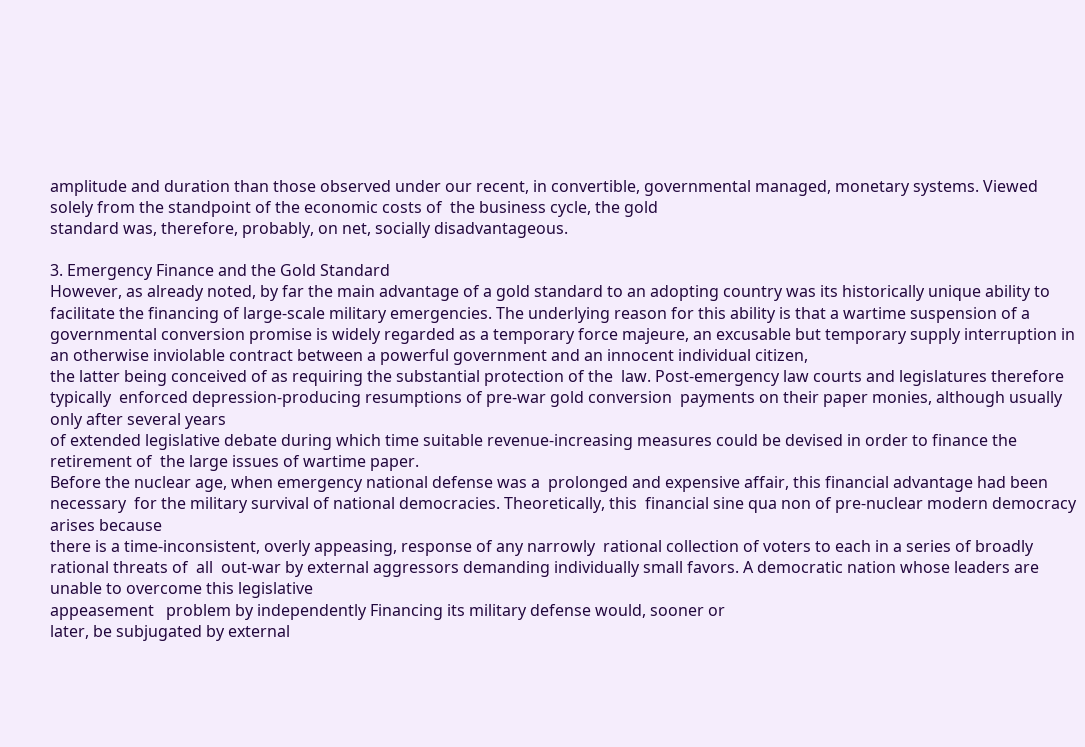amplitude and duration than those observed under our recent, in convertible, governmental managed, monetary systems. Viewed solely from the standpoint of the economic costs of  the business cycle, the gold
standard was, therefore, probably, on net, socially disadvantageous.

3. Emergency Finance and the Gold Standard
However, as already noted, by far the main advantage of a gold standard to an adopting country was its historically unique ability to facilitate the financing of large-scale military emergencies. The underlying reason for this ability is that a wartime suspension of a governmental conversion promise is widely regarded as a temporary force majeure, an excusable but temporary supply interruption in an otherwise inviolable contract between a powerful government and an innocent individual citizen,
the latter being conceived of as requiring the substantial protection of the  law. Post-emergency law courts and legislatures therefore typically  enforced depression-producing resumptions of pre-war gold conversion  payments on their paper monies, although usually only after several years
of extended legislative debate during which time suitable revenue-increasing measures could be devised in order to finance the retirement of  the large issues of wartime paper.
Before the nuclear age, when emergency national defense was a  prolonged and expensive affair, this financial advantage had been necessary  for the military survival of national democracies. Theoretically, this  financial sine qua non of pre-nuclear modern democracy arises because
there is a time-inconsistent, overly appeasing, response of any narrowly  rational collection of voters to each in a series of broadly rational threats of  all  out-war by external aggressors demanding individually small favors. A democratic nation whose leaders are unable to overcome this legislative
appeasement   problem by independently Financing its military defense would, sooner or
later, be subjugated by external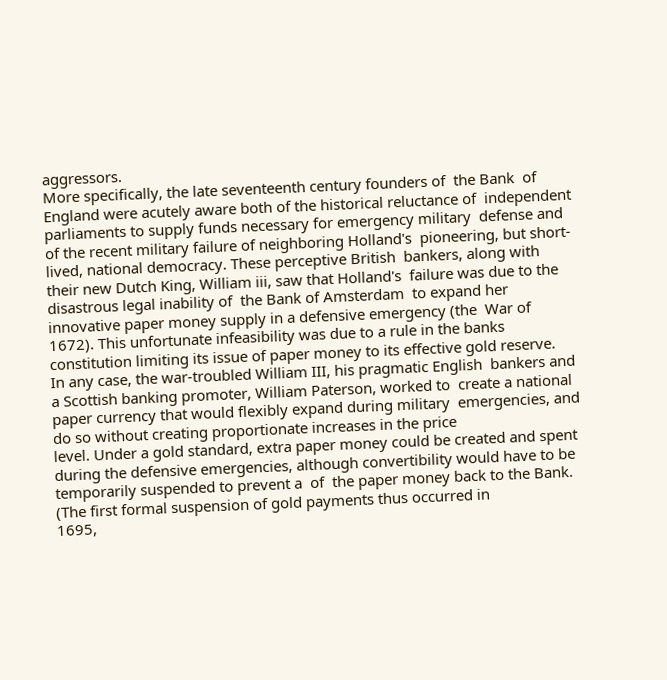aggressors.
More specifically, the late seventeenth century founders of  the Bank  of England were acutely aware both of the historical reluctance of  independent parliaments to supply funds necessary for emergency military  defense and of the recent military failure of neighboring Holland's  pioneering, but short-lived, national democracy. These perceptive British  bankers, along with their new Dutch King, William iii, saw that Holland's  failure was due to the disastrous legal inability of  the Bank of Amsterdam  to expand her innovative paper money supply in a defensive emergency (the  War of 1672). This unfortunate infeasibility was due to a rule in the banks  constitution limiting its issue of paper money to its effective gold reserve.
In any case, the war-troubled William III, his pragmatic English  bankers and a Scottish banking promoter, William Paterson, worked to  create a national paper currency that would flexibly expand during military  emergencies, and do so without creating proportionate increases in the price
level. Under a gold standard, extra paper money could be created and spent  during the defensive emergencies, although convertibility would have to be  temporarily suspended to prevent a  of  the paper money back to the Bank. (The first formal suspension of gold payments thus occurred in
1695,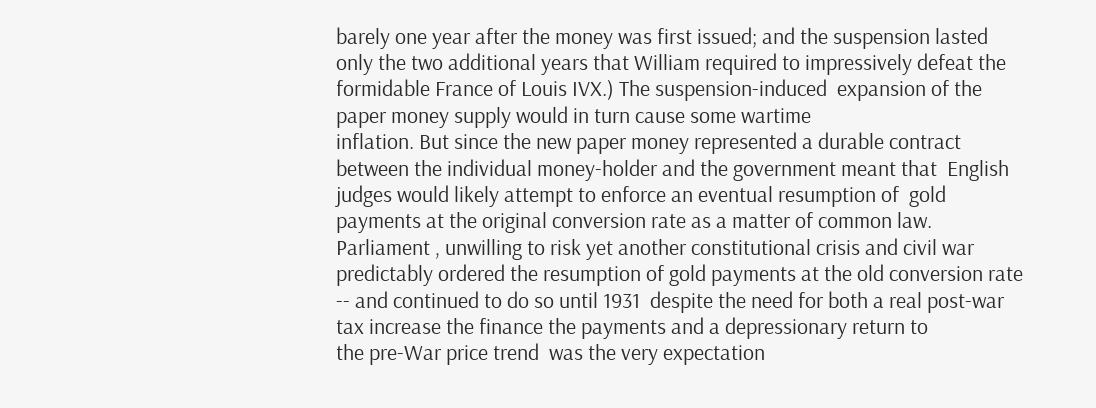barely one year after the money was first issued; and the suspension lasted only the two additional years that William required to impressively defeat the formidable France of Louis IVX.) The suspension-induced  expansion of the paper money supply would in turn cause some wartime
inflation. But since the new paper money represented a durable contract  between the individual money-holder and the government meant that  English  judges would likely attempt to enforce an eventual resumption of  gold payments at the original conversion rate as a matter of common law.
Parliament , unwilling to risk yet another constitutional crisis and civil war predictably ordered the resumption of gold payments at the old conversion rate -- and continued to do so until 1931  despite the need for both a real post-war tax increase the finance the payments and a depressionary return to
the pre-War price trend  was the very expectation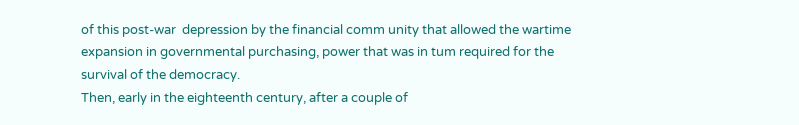of this post-war  depression by the financial comm unity that allowed the wartime expansion in governmental purchasing, power that was in tum required for the survival of the democracy.
Then, early in the eighteenth century, after a couple of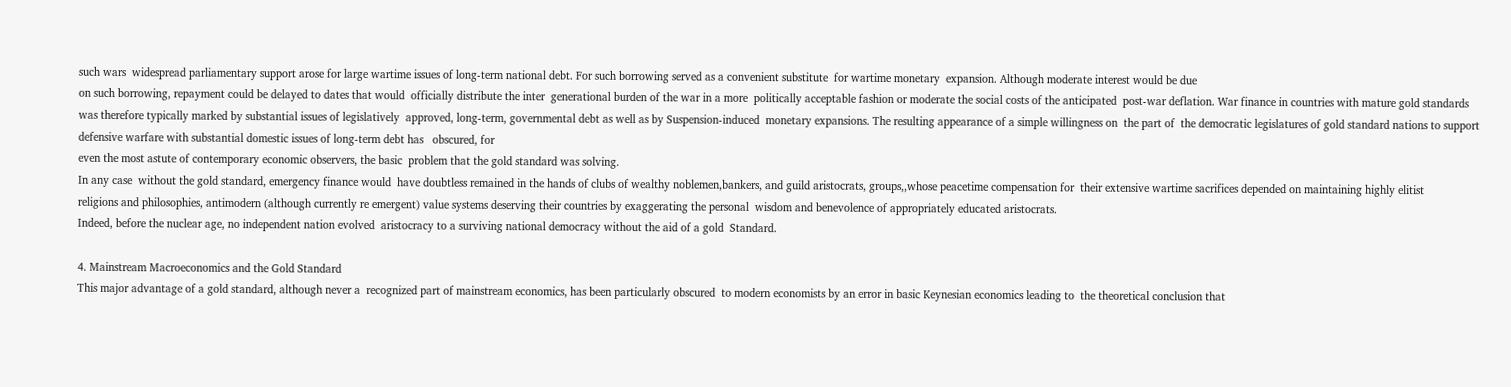such wars  widespread parliamentary support arose for large wartime issues of long-term national debt. For such borrowing served as a convenient substitute  for wartime monetary  expansion. Although moderate interest would be due
on such borrowing, repayment could be delayed to dates that would  officially distribute the inter  generational burden of the war in a more  politically acceptable fashion or moderate the social costs of the anticipated  post-war deflation. War finance in countries with mature gold standards
was therefore typically marked by substantial issues of legislatively  approved, long-term, governmental debt as well as by Suspension-induced  monetary expansions. The resulting appearance of a simple willingness on  the part of  the democratic legislatures of gold standard nations to support
defensive warfare with substantial domestic issues of long-term debt has   obscured, for
even the most astute of contemporary economic observers, the basic  problem that the gold standard was solving.
In any case  without the gold standard, emergency finance would  have doubtless remained in the hands of clubs of wealthy noblemen,bankers, and guild aristocrats, groups,,whose peacetime compensation for  their extensive wartime sacrifices depended on maintaining highly elitist
religions and philosophies, antimodern (although currently re emergent) value systems deserving their countries by exaggerating the personal  wisdom and benevolence of appropriately educated aristocrats.
Indeed, before the nuclear age, no independent nation evolved  aristocracy to a surviving national democracy without the aid of a gold  Standard.

4. Mainstream Macroeconomics and the Gold Standard
This major advantage of a gold standard, although never a  recognized part of mainstream economics, has been particularly obscured  to modern economists by an error in basic Keynesian economics leading to  the theoretical conclusion that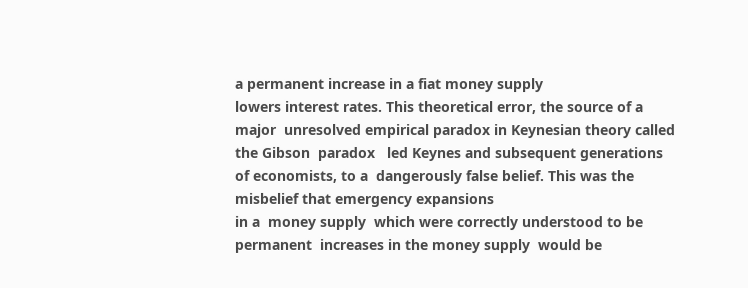a permanent increase in a fiat money supply
lowers interest rates. This theoretical error, the source of a major  unresolved empirical paradox in Keynesian theory called the Gibson  paradox   led Keynes and subsequent generations of economists, to a  dangerously false belief. This was the misbelief that emergency expansions
in a  money supply  which were correctly understood to be permanent  increases in the money supply  would be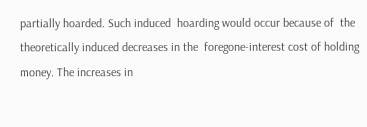partially hoarded. Such induced  hoarding would occur because of  the theoretically induced decreases in the  foregone-interest cost of holding money. The increases in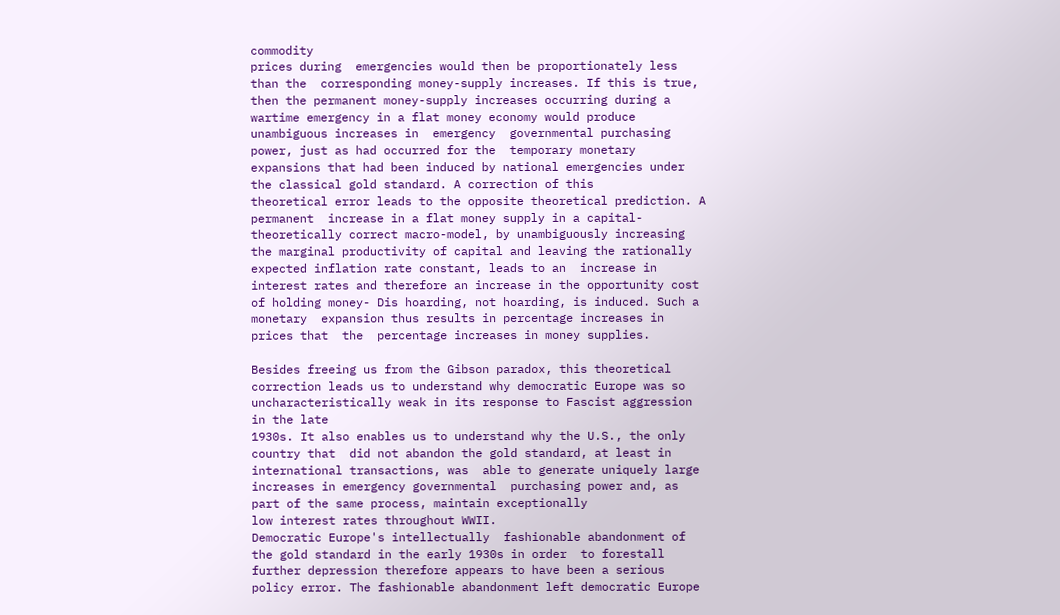commodity
prices during  emergencies would then be proportionately less than the  corresponding money-supply increases. If this is true, then the permanent money-supply increases occurring during a wartime emergency in a flat money economy would produce unambiguous increases in  emergency  governmental purchasing power, just as had occurred for the  temporary monetary expansions that had been induced by national emergencies under the classical gold standard. A correction of this
theoretical error leads to the opposite theoretical prediction. A permanent  increase in a flat money supply in a capital-theoretically correct macro-model, by unambiguously increasing the marginal productivity of capital and leaving the rationally expected inflation rate constant, leads to an  increase in interest rates and therefore an increase in the opportunity cost  of holding money- Dis hoarding, not hoarding, is induced. Such a monetary  expansion thus results in percentage increases in prices that  the  percentage increases in money supplies.

Besides freeing us from the Gibson paradox, this theoretical  correction leads us to understand why democratic Europe was so uncharacteristically weak in its response to Fascist aggression in the late
1930s. It also enables us to understand why the U.S., the only country that  did not abandon the gold standard, at least in international transactions, was  able to generate uniquely large increases in emergency governmental  purchasing power and, as part of the same process, maintain exceptionally
low interest rates throughout WWII.
Democratic Europe's intellectually  fashionable abandonment of the gold standard in the early 1930s in order  to forestall further depression therefore appears to have been a serious policy error. The fashionable abandonment left democratic Europe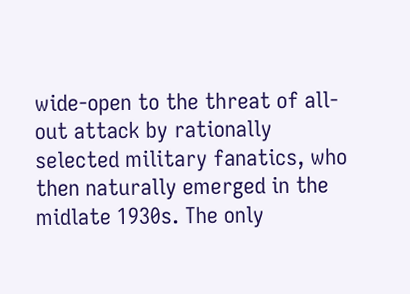wide-open to the threat of all-out attack by rationally selected military fanatics, who then naturally emerged in the midlate 1930s. The only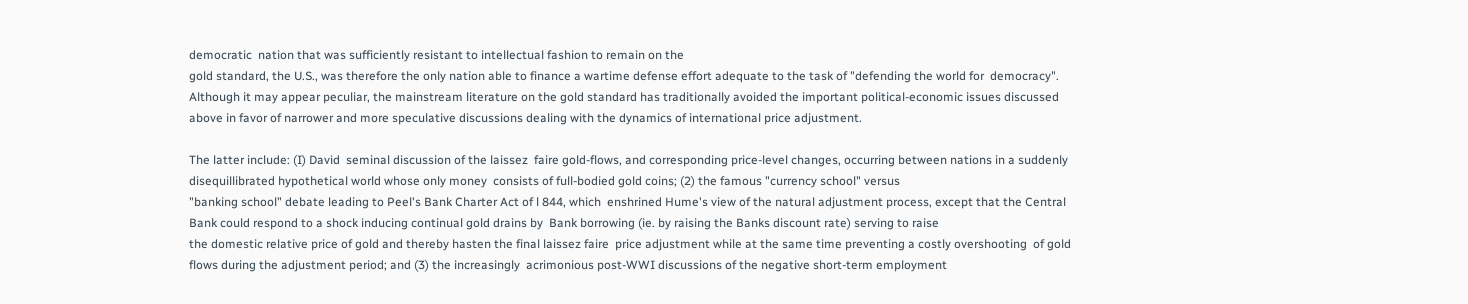democratic  nation that was sufficiently resistant to intellectual fashion to remain on the
gold standard, the U.S., was therefore the only nation able to finance a wartime defense effort adequate to the task of "defending the world for  democracy".
Although it may appear peculiar, the mainstream literature on the gold standard has traditionally avoided the important political-economic issues discussed above in favor of narrower and more speculative discussions dealing with the dynamics of international price adjustment.

The latter include: (I) David  seminal discussion of the laissez  faire gold-flows, and corresponding price-level changes, occurring between nations in a suddenly disequillibrated hypothetical world whose only money  consists of full-bodied gold coins; (2) the famous "currency school" versus
"banking school" debate leading to Peel's Bank Charter Act of l 844, which  enshrined Hume's view of the natural adjustment process, except that the Central Bank could respond to a shock inducing continual gold drains by  Bank borrowing (ie. by raising the Banks discount rate) serving to raise
the domestic relative price of gold and thereby hasten the final laissez faire  price adjustment while at the same time preventing a costly overshooting  of gold flows during the adjustment period; and (3) the increasingly  acrimonious post-WWI discussions of the negative short-term employment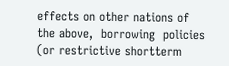effects on other nations of the above,  borrowing  policies (or restrictive shortterm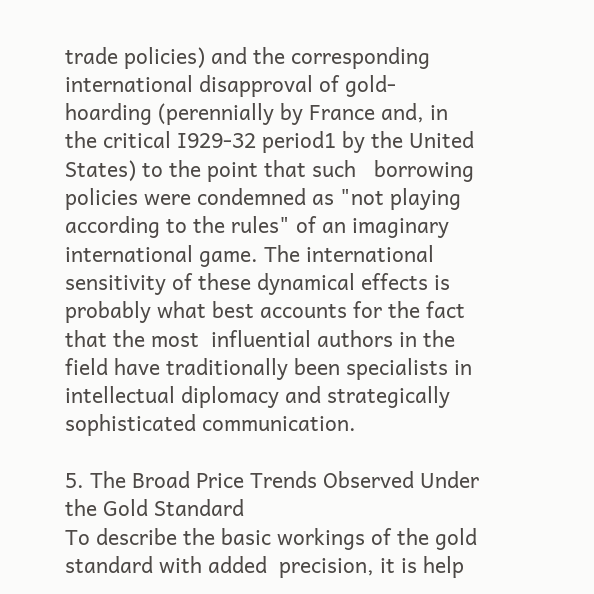trade policies) and the corresponding  international disapproval of gold-hoarding (perennially by France and, in
the critical I929-32 period1 by the United States) to the point that such   borrowing policies were condemned as "not playing according to the rules" of an imaginary international game. The international sensitivity of these dynamical effects is probably what best accounts for the fact that the most  influential authors in the field have traditionally been specialists in  intellectual diplomacy and strategically sophisticated communication.

5. The Broad Price Trends Observed Under the Gold Standard
To describe the basic workings of the gold standard with added  precision, it is help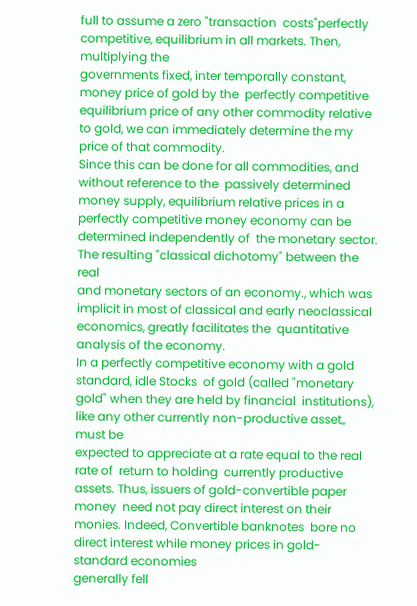full to assume a zero "transaction  costs"perfectly   competitive, equilibrium in all markets. Then, multiplying the
governments fixed, inter temporally constant, money price of gold by the  perfectly competitive equilibrium price of any other commodity relative to gold, we can immediately determine the my price of that commodity.
Since this can be done for all commodities, and without reference to the  passively determined money supply, equilibrium relative prices in a perfectly competitive money economy can be determined independently of  the monetary sector. The resulting "classical dichotomy" between the real
and monetary sectors of an economy., which was implicit in most of classical and early neoclassical economics, greatly facilitates the  quantitative analysis of the economy.
In a perfectly competitive economy with a gold standard, idle Stocks  of gold (called "monetary gold" when they are held by financial  institutions), like any other currently non-productive asset„ must be
expected to appreciate at a rate equal to the real rate of  return to holding  currently productive assets. Thus, issuers of gold-convertible paper money  need not pay direct interest on their monies. Indeed, Convertible banknotes  bore no direct interest while money prices in gold-standard economies
generally fell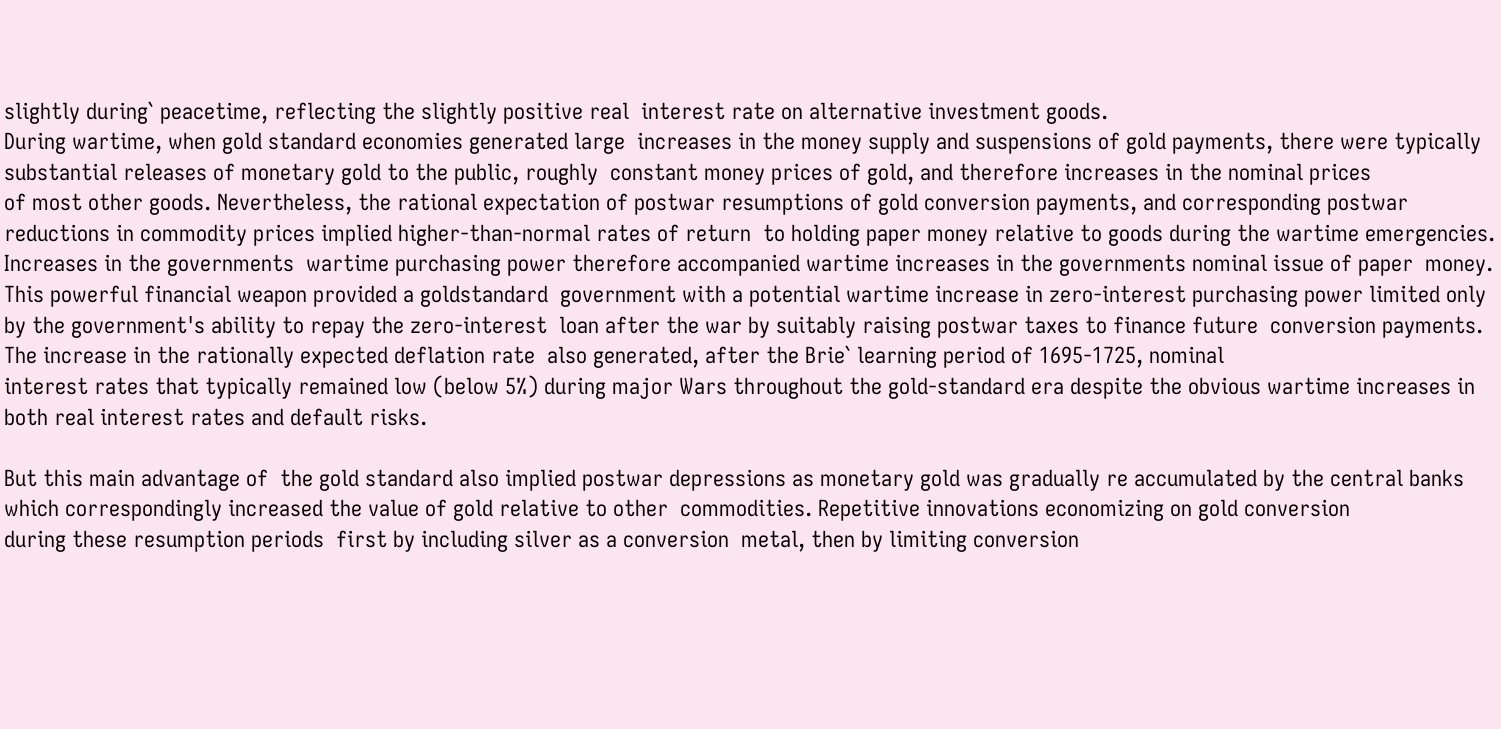slightly during` peacetime, reflecting the slightly positive real  interest rate on alternative investment goods.
During wartime, when gold standard economies generated large  increases in the money supply and suspensions of gold payments, there were typically substantial releases of monetary gold to the public, roughly  constant money prices of gold, and therefore increases in the nominal prices
of most other goods. Nevertheless, the rational expectation of postwar resumptions of gold conversion payments, and corresponding postwar  reductions in commodity prices implied higher-than-normal rates of return  to holding paper money relative to goods during the wartime emergencies.
Increases in the governments  wartime purchasing power therefore accompanied wartime increases in the governments nominal issue of paper  money. This powerful financial weapon provided a goldstandard  government with a potential wartime increase in zero-interest purchasing power limited only by the government's ability to repay the zero-interest  loan after the war by suitably raising postwar taxes to finance future  conversion payments. The increase in the rationally expected deflation rate  also generated, after the Brie` learning period of 1695-1725, nominal
interest rates that typically remained low (below 5%) during major Wars throughout the gold-standard era despite the obvious wartime increases in both real interest rates and default risks.

But this main advantage of  the gold standard also implied postwar depressions as monetary gold was gradually re accumulated by the central banks which correspondingly increased the value of gold relative to other  commodities. Repetitive innovations economizing on gold conversion
during these resumption periods  first by including silver as a conversion  metal, then by limiting conversion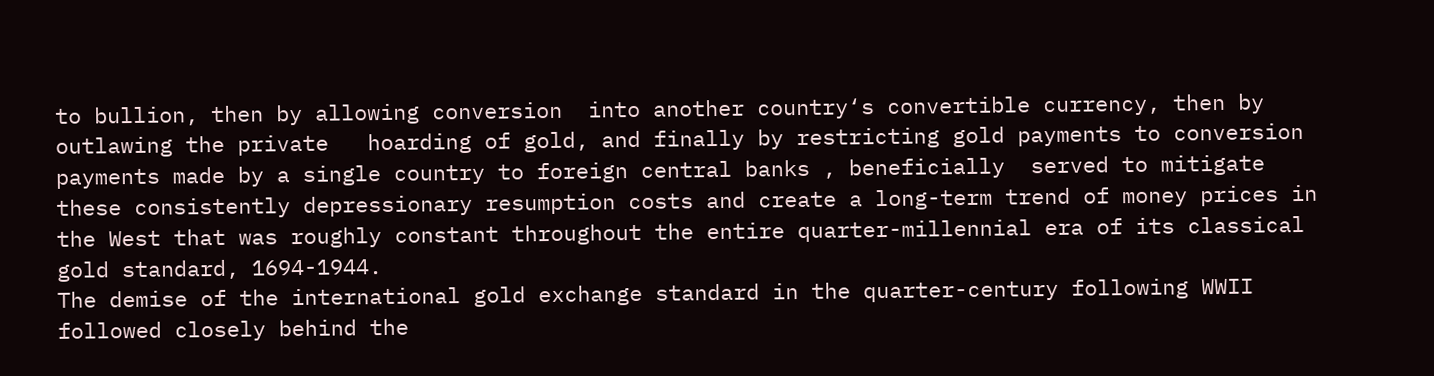to bullion, then by allowing conversion  into another country‘s convertible currency, then by outlawing the private   hoarding of gold, and finally by restricting gold payments to conversion payments made by a single country to foreign central banks , beneficially  served to mitigate these consistently depressionary resumption costs and create a long-term trend of money prices in the West that was roughly constant throughout the entire quarter-millennial era of its classical gold standard, 1694-1944.
The demise of the international gold exchange standard in the quarter-century following WWII followed closely behind the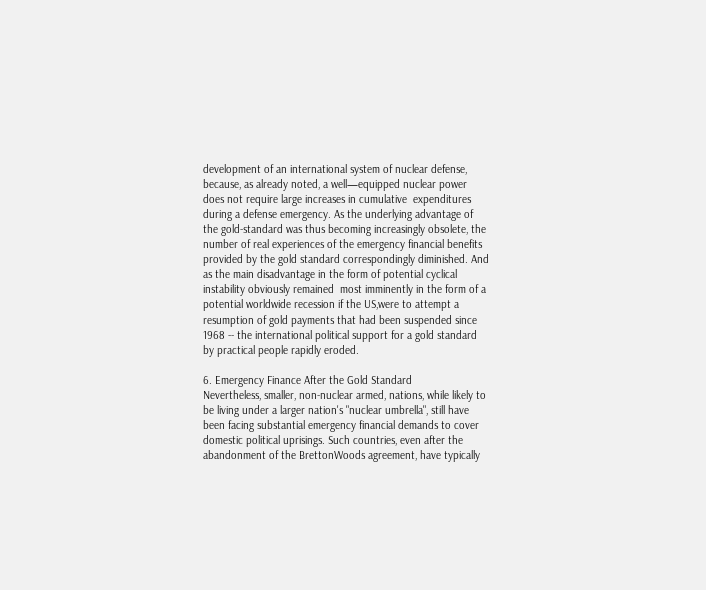development of an international system of nuclear defense, because, as already noted, a well—equipped nuclear power does not require large increases in cumulative  expenditures during a defense emergency. As the underlying advantage of the gold-standard was thus becoming increasingly obsolete, the number of real experiences of the emergency financial benefits provided by the gold standard correspondingly diminished. And as the main disadvantage in the form of potential cyclical instability obviously remained  most imminently in the form of a potential worldwide recession if the US,were to attempt a resumption of gold payments that had been suspended since 1968 -- the international political support for a gold standard by practical people rapidly eroded.

6. Emergency Finance After the Gold Standard
Nevertheless, smaller, non-nuclear armed, nations, while likely to be living under a larger nation's "nuclear umbrella", still have been facing substantial emergency financial demands to cover domestic political uprisings. Such countries, even after the abandonment of the BrettonWoods agreement, have typically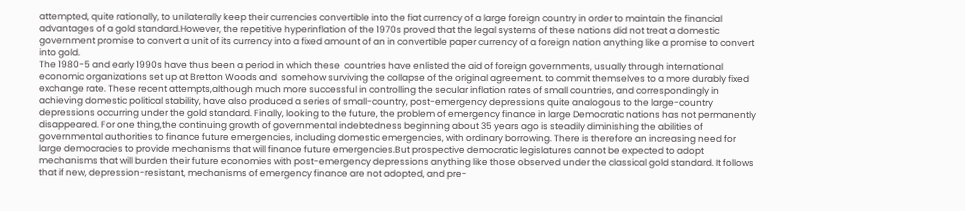attempted, quite rationally, to unilaterally keep their currencies convertible into the fiat currency of a large foreign country in order to maintain the financial advantages of a gold standard.However, the repetitive hyperinflation of the 1970s proved that the legal systems of these nations did not treat a domestic government promise to convert a unit of its currency into a fixed amount of an in convertible paper currency of a foreign nation anything like a promise to convert into gold.
The 1980-5 and early 1990s have thus been a period in which these  countries have enlisted the aid of foreign governments, usually through international economic organizations set up at Bretton Woods and  somehow surviving the collapse of the original agreement. to commit themselves to a more durably fixed exchange rate. These recent attempts,although much more successful in controlling the secular inflation rates of small countries, and correspondingly in achieving domestic political stability, have also produced a series of small-country, post-emergency depressions quite analogous to the large-country depressions occurring under the gold standard. Finally, looking to the future, the problem of emergency finance in large Democratic nations has not permanently disappeared. For one thing,the continuing growth of governmental indebtedness beginning about 35 years ago is steadily diminishing the abilities of governmental authorities to finance future emergencies, including domestic emergencies, with ordinary borrowing. There is therefore an increasing need for large democracies to provide mechanisms that will finance future emergencies.But prospective democratic legislatures cannot be expected to adopt  mechanisms that will burden their future economies with post-emergency depressions anything like those observed under the classical gold standard. It follows that if new, depression-resistant, mechanisms of emergency finance are not adopted, and pre-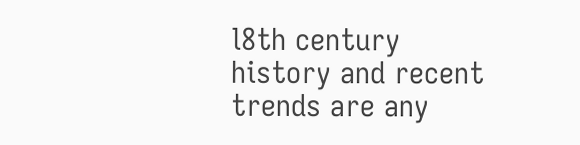l8th century history and recent trends are any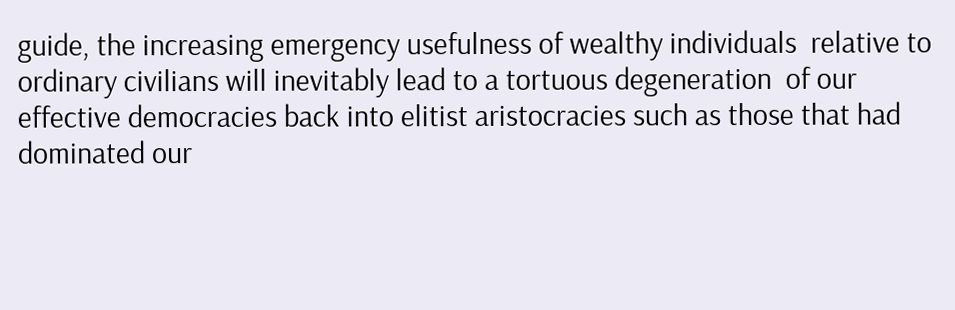guide, the increasing emergency usefulness of wealthy individuals  relative to ordinary civilians will inevitably lead to a tortuous degeneration  of our effective democracies back into elitist aristocracies such as those that had dominated our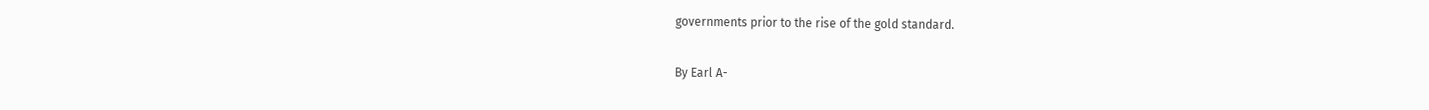governments prior to the rise of the gold standard.

By Earl A-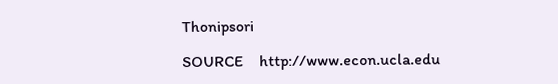Thonipsori

SOURCE    http://www.econ.ucla.edu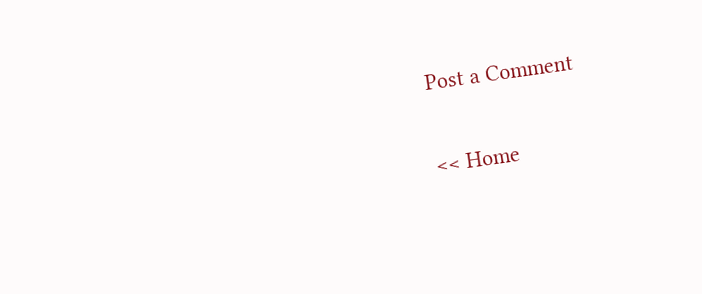Post a Comment

<< Home